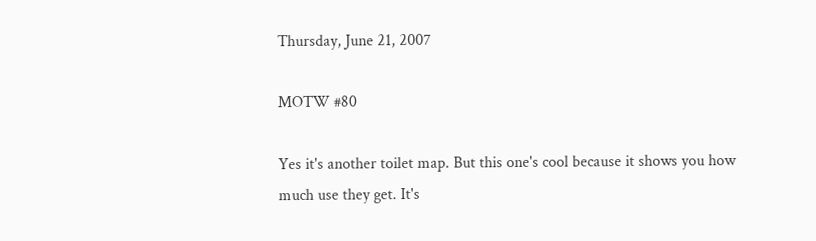Thursday, June 21, 2007

MOTW #80

Yes it's another toilet map. But this one's cool because it shows you how much use they get. It's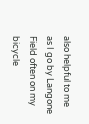also helpful to me as I go by Langone Field often on my bicycle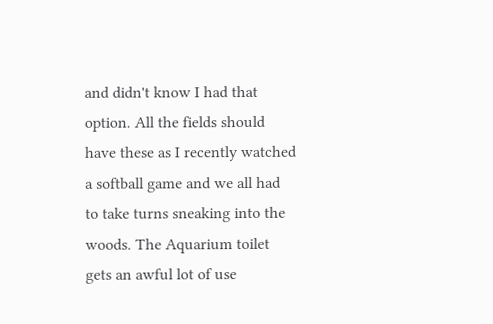and didn't know I had that option. All the fields should have these as I recently watched a softball game and we all had to take turns sneaking into the woods. The Aquarium toilet gets an awful lot of use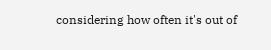considering how often it's out of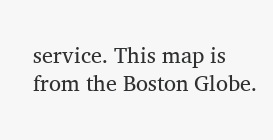service. This map is from the Boston Globe.